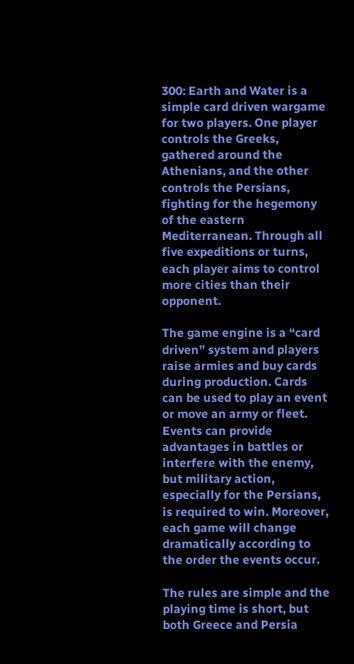300: Earth and Water is a simple card driven wargame for two players. One player controls the Greeks, gathered around the Athenians, and the other controls the Persians, fighting for the hegemony of the eastern Mediterranean. Through all five expeditions or turns, each player aims to control more cities than their opponent.

The game engine is a “card driven” system and players raise armies and buy cards during production. Cards can be used to play an event or move an army or fleet. Events can provide advantages in battles or interfere with the enemy, but military action, especially for the Persians, is required to win. Moreover, each game will change dramatically according to the order the events occur.

The rules are simple and the playing time is short, but both Greece and Persia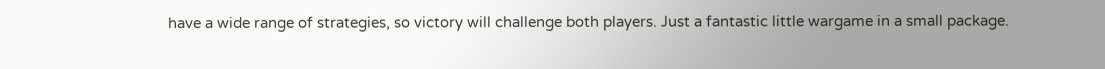have a wide range of strategies, so victory will challenge both players. Just a fantastic little wargame in a small package.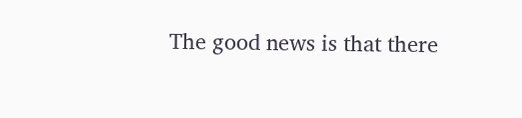The good news is that there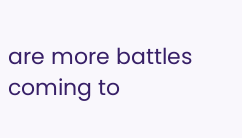are more battles coming to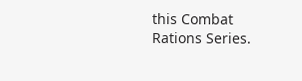this Combat Rations Series.